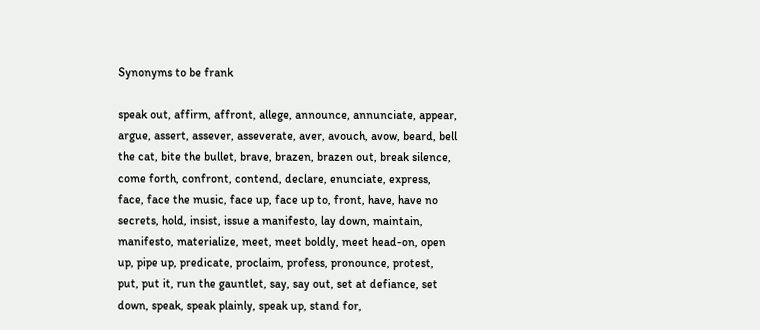Synonyms to be frank

speak out, affirm, affront, allege, announce, annunciate, appear, argue, assert, assever, asseverate, aver, avouch, avow, beard, bell the cat, bite the bullet, brave, brazen, brazen out, break silence, come forth, confront, contend, declare, enunciate, express, face, face the music, face up, face up to, front, have, have no secrets, hold, insist, issue a manifesto, lay down, maintain, manifesto, materialize, meet, meet boldly, meet head-on, open up, pipe up, predicate, proclaim, profess, pronounce, protest, put, put it, run the gauntlet, say, say out, set at defiance, set down, speak, speak plainly, speak up, stand for,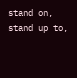stand on, stand up to,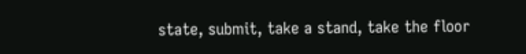state, submit, take a stand, take the floor